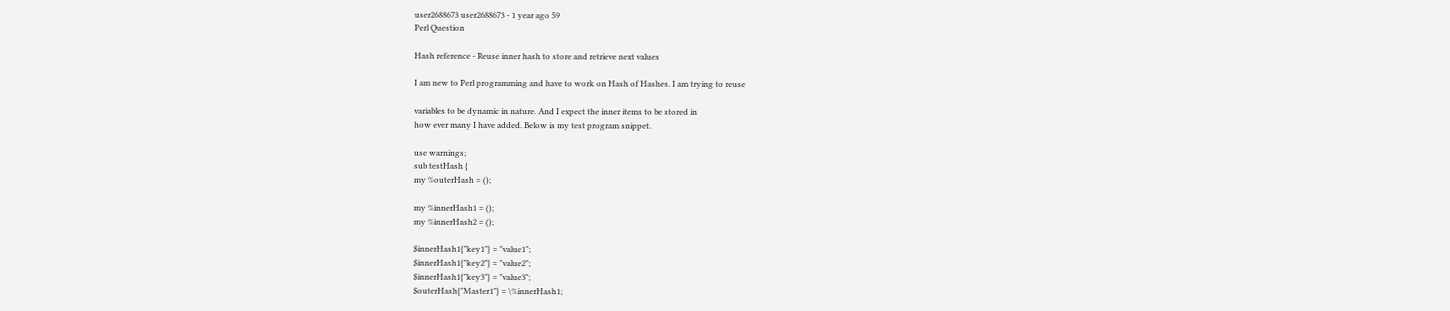user2688673 user2688673 - 1 year ago 59
Perl Question

Hash reference - Reuse inner hash to store and retrieve next values

I am new to Perl programming and have to work on Hash of Hashes. I am trying to reuse

variables to be dynamic in nature. And I expect the inner items to be stored in
how ever many I have added. Below is my test program snippet.

use warnings;
sub testHash {
my %outerHash = ();

my %innerHash1 = ();
my %innerHash2 = ();

$innerHash1{"key1"} = "value1";
$innerHash1{"key2"} = "value2";
$innerHash1{"key3"} = "value3";
$outerHash{"Master1"} = \%innerHash1;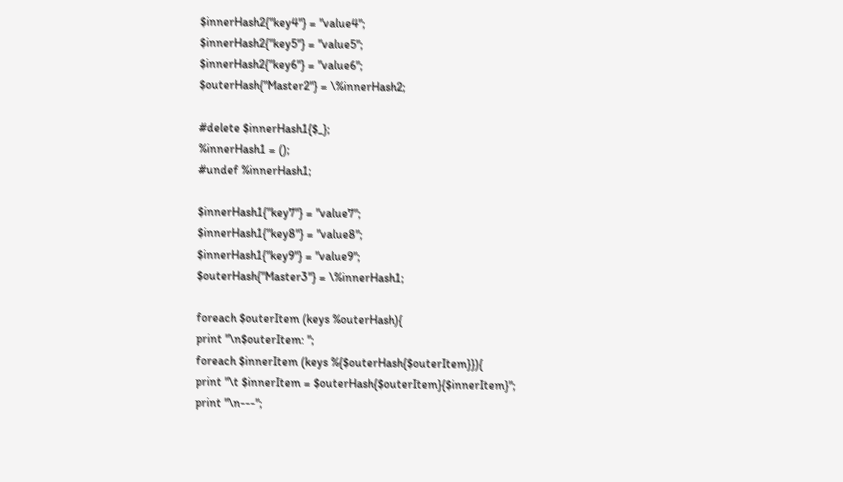$innerHash2{"key4"} = "value4";
$innerHash2{"key5"} = "value5";
$innerHash2{"key6"} = "value6";
$outerHash{"Master2"} = \%innerHash2;

#delete $innerHash1{$_};
%innerHash1 = ();
#undef %innerHash1;

$innerHash1{"key7"} = "value7";
$innerHash1{"key8"} = "value8";
$innerHash1{"key9"} = "value9";
$outerHash{"Master3"} = \%innerHash1;

foreach $outerItem (keys %outerHash){
print "\n$outerItem: ";
foreach $innerItem (keys %{$outerHash{$outerItem}}){
print "\t $innerItem = $outerHash{$outerItem}{$innerItem}";
print "\n---";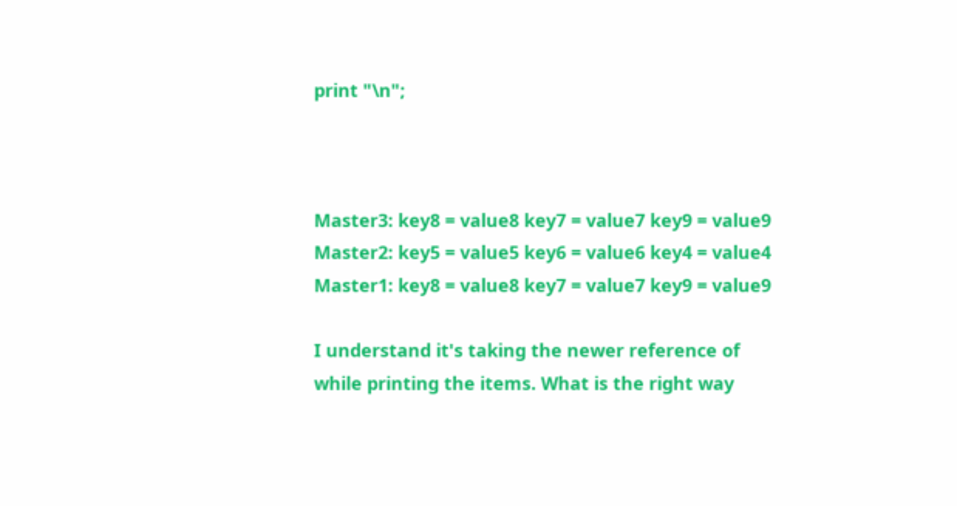print "\n";



Master3: key8 = value8 key7 = value7 key9 = value9
Master2: key5 = value5 key6 = value6 key4 = value4
Master1: key8 = value8 key7 = value7 key9 = value9

I understand it's taking the newer reference of
while printing the items. What is the right way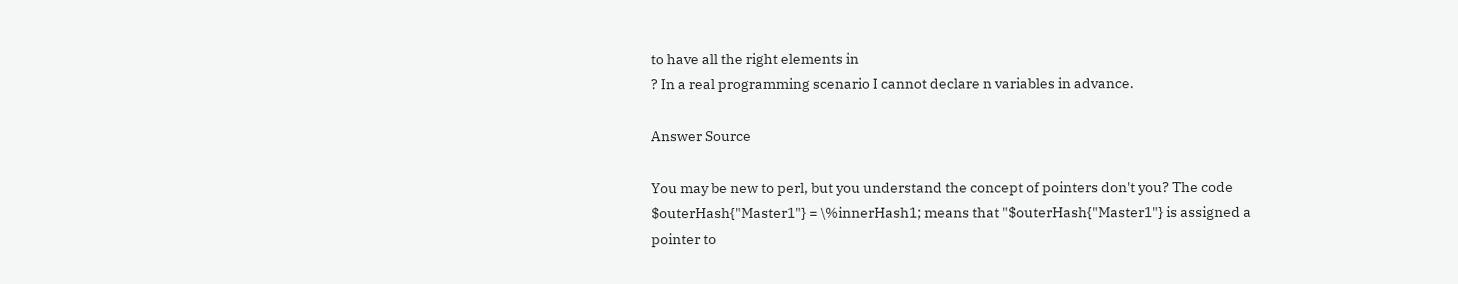to have all the right elements in
? In a real programming scenario I cannot declare n variables in advance.

Answer Source

You may be new to perl, but you understand the concept of pointers don't you? The code $outerHash{"Master1"} = \%innerHash1; means that "$outerHash{"Master1"} is assigned a pointer to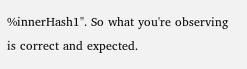%innerHash1". So what you're observing is correct and expected.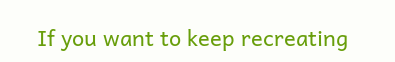If you want to keep recreating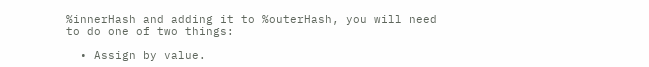%innerHash and adding it to %outerHash, you will need to do one of two things:

  • Assign by value.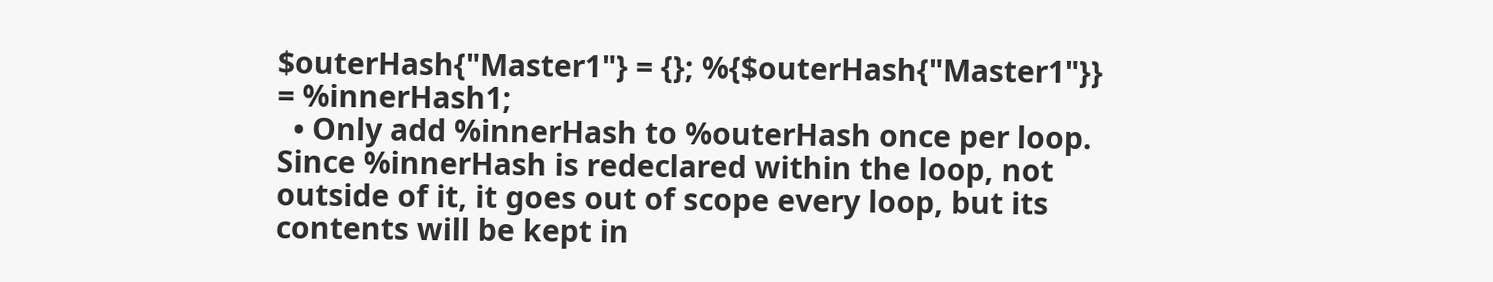$outerHash{"Master1"} = {}; %{$outerHash{"Master1"}} = %innerHash1;
  • Only add %innerHash to %outerHash once per loop. Since %innerHash is redeclared within the loop, not outside of it, it goes out of scope every loop, but its contents will be kept in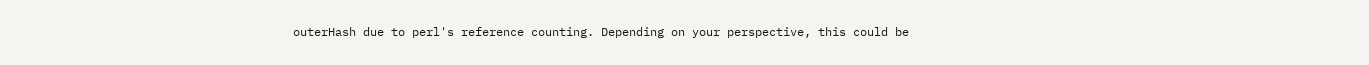outerHash due to perl's reference counting. Depending on your perspective, this could be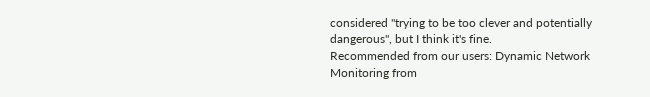considered "trying to be too clever and potentially dangerous", but I think it's fine.
Recommended from our users: Dynamic Network Monitoring from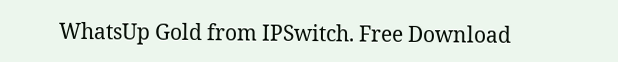WhatsUp Gold from IPSwitch. Free Download